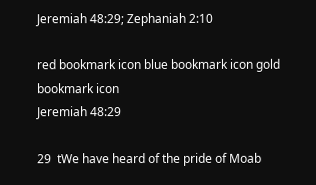Jeremiah 48:29; Zephaniah 2:10

red bookmark icon blue bookmark icon gold bookmark icon
Jeremiah 48:29

29  tWe have heard of the pride of Moab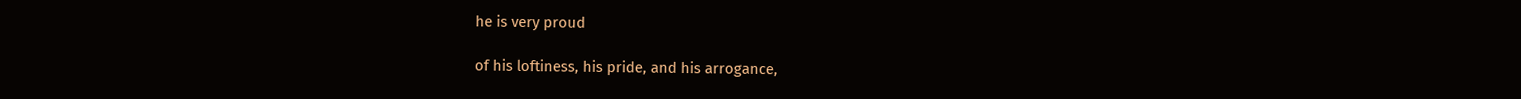he is very proud

of his loftiness, his pride, and his arrogance,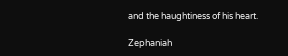and the haughtiness of his heart.

Zephaniah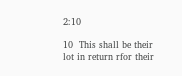2:10

10  This shall be their lot in return rfor their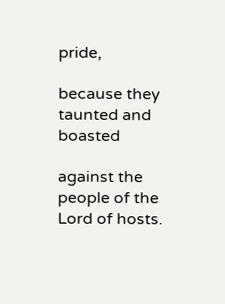pride,

because they taunted and boasted

against the people of the Lord of hosts.